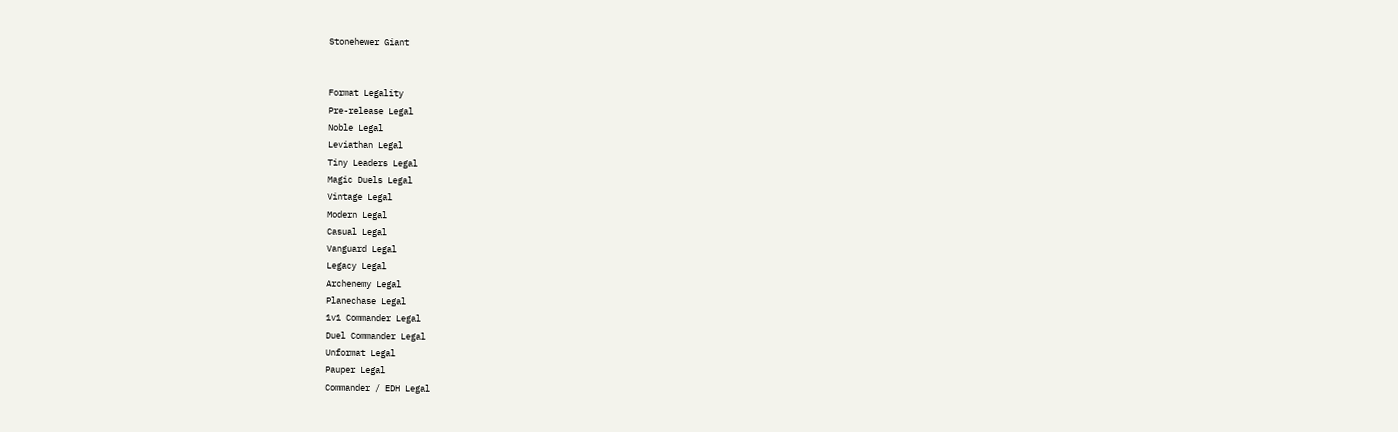Stonehewer Giant


Format Legality
Pre-release Legal
Noble Legal
Leviathan Legal
Tiny Leaders Legal
Magic Duels Legal
Vintage Legal
Modern Legal
Casual Legal
Vanguard Legal
Legacy Legal
Archenemy Legal
Planechase Legal
1v1 Commander Legal
Duel Commander Legal
Unformat Legal
Pauper Legal
Commander / EDH Legal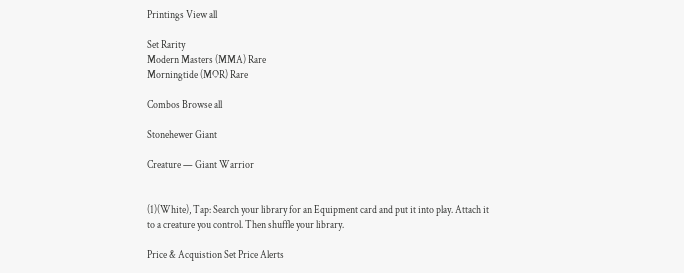Printings View all

Set Rarity
Modern Masters (MMA) Rare
Morningtide (MOR) Rare

Combos Browse all

Stonehewer Giant

Creature — Giant Warrior


(1)(White), Tap: Search your library for an Equipment card and put it into play. Attach it to a creature you control. Then shuffle your library.

Price & Acquistion Set Price Alerts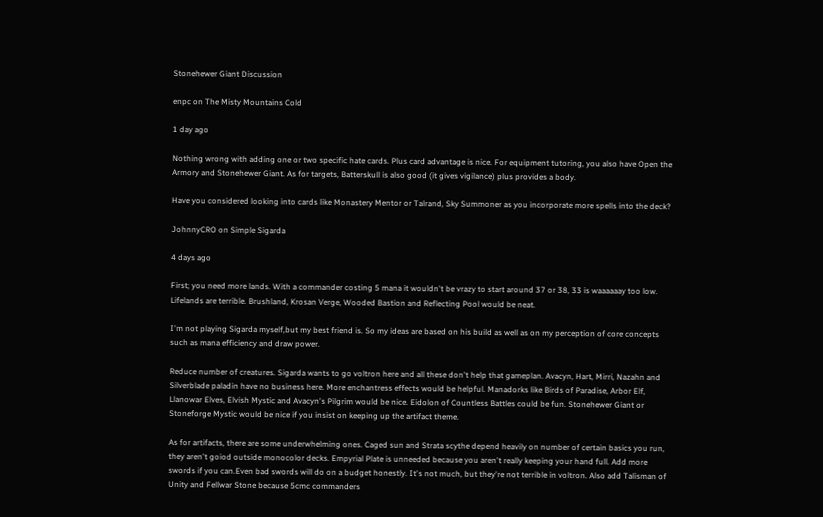Stonehewer Giant Discussion

enpc on The Misty Mountains Cold

1 day ago

Nothing wrong with adding one or two specific hate cards. Plus card advantage is nice. For equipment tutoring, you also have Open the Armory and Stonehewer Giant. As for targets, Batterskull is also good (it gives vigilance) plus provides a body.

Have you considered looking into cards like Monastery Mentor or Talrand, Sky Summoner as you incorporate more spells into the deck?

JohnnyCRO on Simple Sigarda

4 days ago

First; you need more lands. With a commander costing 5 mana it wouldn't be vrazy to start around 37 or 38, 33 is waaaaaay too low. Lifelands are terrible. Brushland, Krosan Verge, Wooded Bastion and Reflecting Pool would be neat.

I'm not playing Sigarda myself,but my best friend is. So my ideas are based on his build as well as on my perception of core concepts such as mana efficiency and draw power.

Reduce number of creatures. Sigarda wants to go voltron here and all these don't help that gameplan. Avacyn, Hart, Mirri, Nazahn and Silverblade paladin have no business here. More enchantress effects would be helpful. Manadorks like Birds of Paradise, Arbor Elf, Llanowar Elves, Elvish Mystic and Avacyn's Pilgrim would be nice. Eidolon of Countless Battles could be fun. Stonehewer Giant or Stoneforge Mystic would be nice if you insist on keeping up the artifact theme.

As for artifacts, there are some underwhelming ones. Caged sun and Strata scythe depend heavily on number of certain basics you run, they aren't goiod outside monocolor decks. Empyrial Plate is unneeded because you aren't really keeping your hand full. Add more swords if you can.Even bad swords will do on a budget honestly. It's not much, but they're not terrible in voltron. Also add Talisman of Unity and Fellwar Stone because 5cmc commanders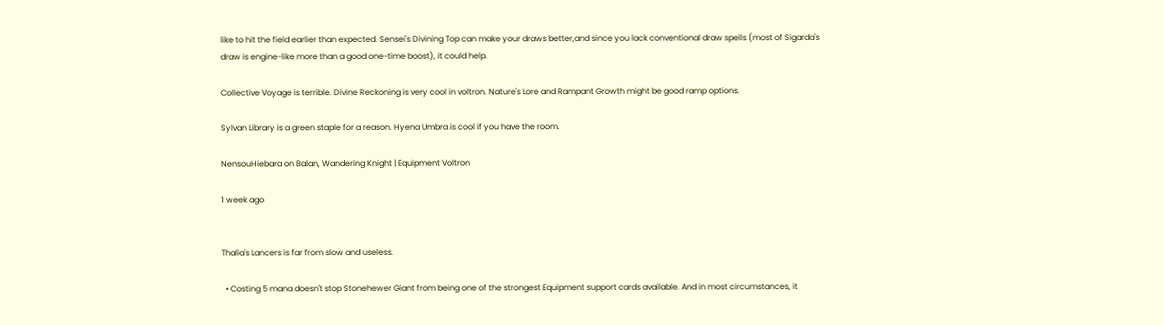like to hit the field earlier than expected. Sensei's Divining Top can make your draws better,and since you lack conventional draw spells (most of Sigarda's draw is engine-like more than a good one-time boost), it could help.

Collective Voyage is terrible. Divine Reckoning is very cool in voltron. Nature's Lore and Rampant Growth might be good ramp options.

Sylvan Library is a green staple for a reason. Hyena Umbra is cool if you have the room.

NensouHiebara on Balan, Wandering Knight | Equipment Voltron

1 week ago


Thalia's Lancers is far from slow and useless.

  • Costing 5 mana doesn't stop Stonehewer Giant from being one of the strongest Equipment support cards available. And in most circumstances, it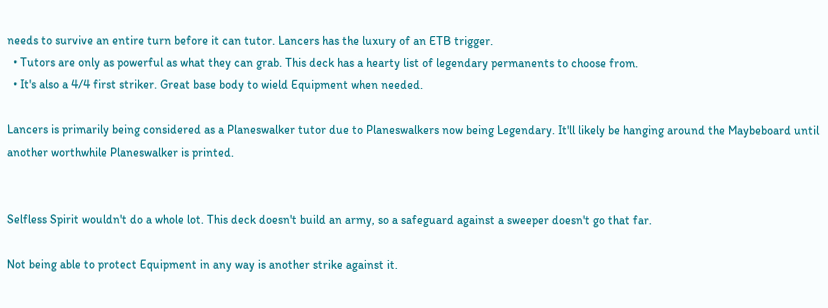needs to survive an entire turn before it can tutor. Lancers has the luxury of an ETB trigger.
  • Tutors are only as powerful as what they can grab. This deck has a hearty list of legendary permanents to choose from.
  • It's also a 4/4 first striker. Great base body to wield Equipment when needed.

Lancers is primarily being considered as a Planeswalker tutor due to Planeswalkers now being Legendary. It'll likely be hanging around the Maybeboard until another worthwhile Planeswalker is printed.


Selfless Spirit wouldn't do a whole lot. This deck doesn't build an army, so a safeguard against a sweeper doesn't go that far.

Not being able to protect Equipment in any way is another strike against it.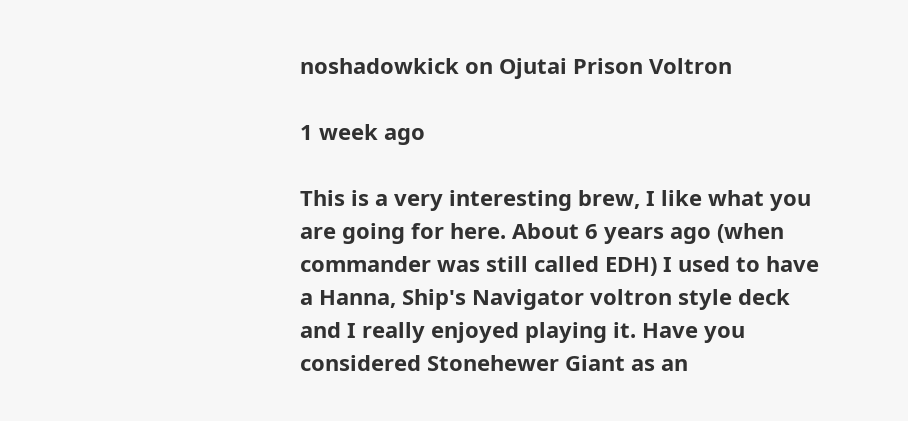noshadowkick on Ojutai Prison Voltron

1 week ago

This is a very interesting brew, I like what you are going for here. About 6 years ago (when commander was still called EDH) I used to have a Hanna, Ship's Navigator voltron style deck and I really enjoyed playing it. Have you considered Stonehewer Giant as an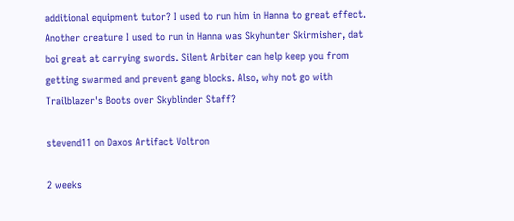additional equipment tutor? I used to run him in Hanna to great effect. Another creature I used to run in Hanna was Skyhunter Skirmisher, dat boi great at carrying swords. Silent Arbiter can help keep you from getting swarmed and prevent gang blocks. Also, why not go with Trailblazer's Boots over Skyblinder Staff?

stevend11 on Daxos Artifact Voltron

2 weeks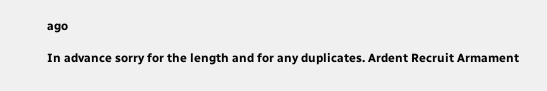ago

In advance sorry for the length and for any duplicates. Ardent Recruit Armament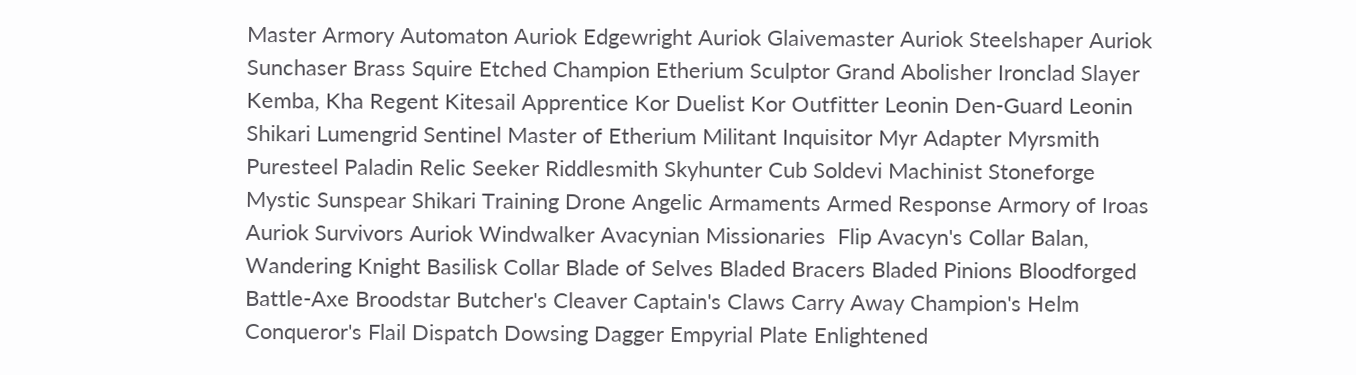Master Armory Automaton Auriok Edgewright Auriok Glaivemaster Auriok Steelshaper Auriok Sunchaser Brass Squire Etched Champion Etherium Sculptor Grand Abolisher Ironclad Slayer Kemba, Kha Regent Kitesail Apprentice Kor Duelist Kor Outfitter Leonin Den-Guard Leonin Shikari Lumengrid Sentinel Master of Etherium Militant Inquisitor Myr Adapter Myrsmith Puresteel Paladin Relic Seeker Riddlesmith Skyhunter Cub Soldevi Machinist Stoneforge Mystic Sunspear Shikari Training Drone Angelic Armaments Armed Response Armory of Iroas Auriok Survivors Auriok Windwalker Avacynian Missionaries  Flip Avacyn's Collar Balan, Wandering Knight Basilisk Collar Blade of Selves Bladed Bracers Bladed Pinions Bloodforged Battle-Axe Broodstar Butcher's Cleaver Captain's Claws Carry Away Champion's Helm Conqueror's Flail Dispatch Dowsing Dagger Empyrial Plate Enlightened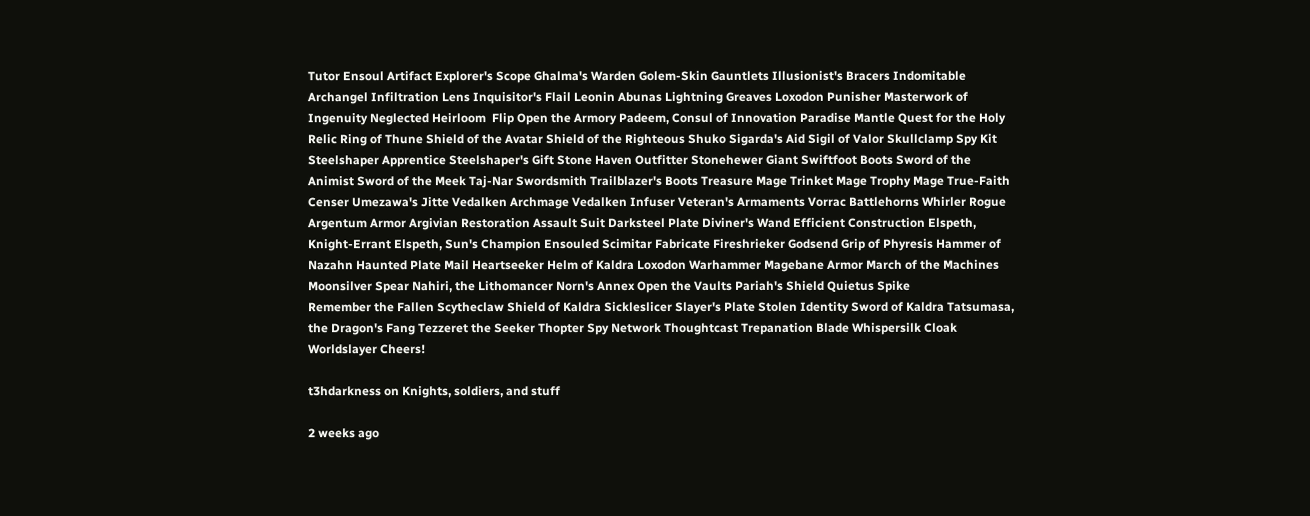Tutor Ensoul Artifact Explorer's Scope Ghalma's Warden Golem-Skin Gauntlets Illusionist's Bracers Indomitable Archangel Infiltration Lens Inquisitor's Flail Leonin Abunas Lightning Greaves Loxodon Punisher Masterwork of Ingenuity Neglected Heirloom  Flip Open the Armory Padeem, Consul of Innovation Paradise Mantle Quest for the Holy Relic Ring of Thune Shield of the Avatar Shield of the Righteous Shuko Sigarda's Aid Sigil of Valor Skullclamp Spy Kit Steelshaper Apprentice Steelshaper's Gift Stone Haven Outfitter Stonehewer Giant Swiftfoot Boots Sword of the Animist Sword of the Meek Taj-Nar Swordsmith Trailblazer's Boots Treasure Mage Trinket Mage Trophy Mage True-Faith Censer Umezawa's Jitte Vedalken Archmage Vedalken Infuser Veteran's Armaments Vorrac Battlehorns Whirler Rogue Argentum Armor Argivian Restoration Assault Suit Darksteel Plate Diviner's Wand Efficient Construction Elspeth, Knight-Errant Elspeth, Sun's Champion Ensouled Scimitar Fabricate Fireshrieker Godsend Grip of Phyresis Hammer of Nazahn Haunted Plate Mail Heartseeker Helm of Kaldra Loxodon Warhammer Magebane Armor March of the Machines Moonsilver Spear Nahiri, the Lithomancer Norn's Annex Open the Vaults Pariah's Shield Quietus Spike
Remember the Fallen Scytheclaw Shield of Kaldra Sickleslicer Slayer's Plate Stolen Identity Sword of Kaldra Tatsumasa, the Dragon's Fang Tezzeret the Seeker Thopter Spy Network Thoughtcast Trepanation Blade Whispersilk Cloak Worldslayer Cheers!

t3hdarkness on Knights, soldiers, and stuff

2 weeks ago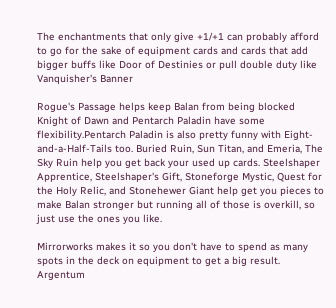The enchantments that only give +1/+1 can probably afford to go for the sake of equipment cards and cards that add bigger buffs like Door of Destinies or pull double duty like Vanquisher's Banner

Rogue's Passage helps keep Balan from being blocked Knight of Dawn and Pentarch Paladin have some flexibility.Pentarch Paladin is also pretty funny with Eight-and-a-Half-Tails too. Buried Ruin, Sun Titan, and Emeria, The Sky Ruin help you get back your used up cards. Steelshaper Apprentice, Steelshaper's Gift, Stoneforge Mystic, Quest for the Holy Relic, and Stonehewer Giant help get you pieces to make Balan stronger but running all of those is overkill, so just use the ones you like.

Mirrorworks makes it so you don't have to spend as many spots in the deck on equipment to get a big result. Argentum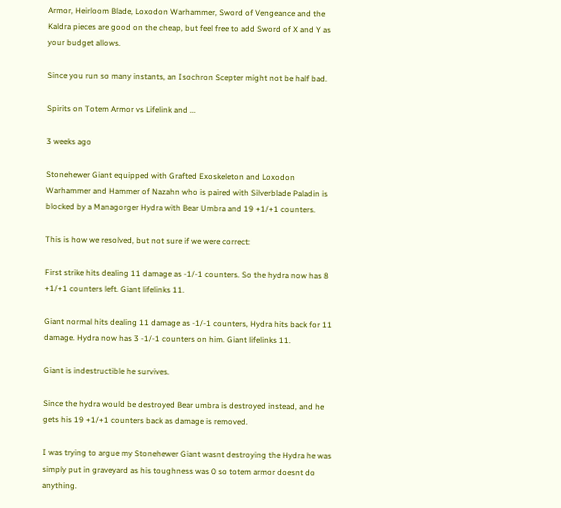Armor, Heirloom Blade, Loxodon Warhammer, Sword of Vengeance and the Kaldra pieces are good on the cheap, but feel free to add Sword of X and Y as your budget allows.

Since you run so many instants, an Isochron Scepter might not be half bad.

Spirits on Totem Armor vs Lifelink and ...

3 weeks ago

Stonehewer Giant equipped with Grafted Exoskeleton and Loxodon Warhammer and Hammer of Nazahn who is paired with Silverblade Paladin is blocked by a Managorger Hydra with Bear Umbra and 19 +1/+1 counters.

This is how we resolved, but not sure if we were correct:

First strike hits dealing 11 damage as -1/-1 counters. So the hydra now has 8 +1/+1 counters left. Giant lifelinks 11.

Giant normal hits dealing 11 damage as -1/-1 counters, Hydra hits back for 11 damage. Hydra now has 3 -1/-1 counters on him. Giant lifelinks 11.

Giant is indestructible he survives.

Since the hydra would be destroyed Bear umbra is destroyed instead, and he gets his 19 +1/+1 counters back as damage is removed.

I was trying to argue my Stonehewer Giant wasnt destroying the Hydra he was simply put in graveyard as his toughness was 0 so totem armor doesnt do anything.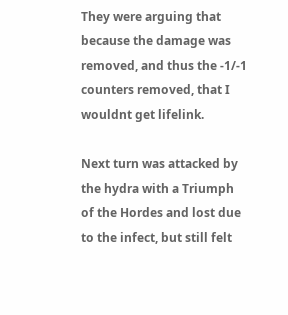They were arguing that because the damage was removed, and thus the -1/-1 counters removed, that I wouldnt get lifelink.

Next turn was attacked by the hydra with a Triumph of the Hordes and lost due to the infect, but still felt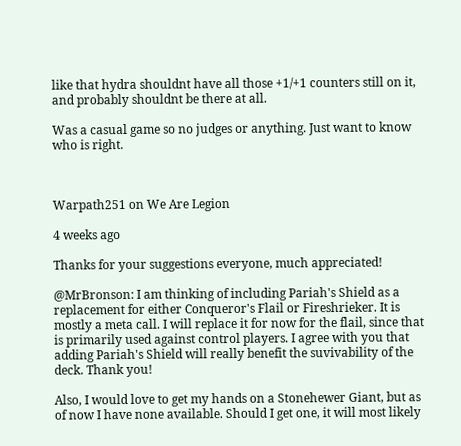like that hydra shouldnt have all those +1/+1 counters still on it, and probably shouldnt be there at all.

Was a casual game so no judges or anything. Just want to know who is right.



Warpath251 on We Are Legion

4 weeks ago

Thanks for your suggestions everyone, much appreciated!

@MrBronson: I am thinking of including Pariah's Shield as a replacement for either Conqueror's Flail or Fireshrieker. It is mostly a meta call. I will replace it for now for the flail, since that is primarily used against control players. I agree with you that adding Pariah's Shield will really benefit the suvivability of the deck. Thank you!

Also, I would love to get my hands on a Stonehewer Giant, but as of now I have none available. Should I get one, it will most likely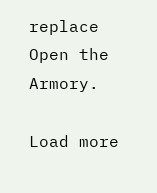replace Open the Armory.

Load more